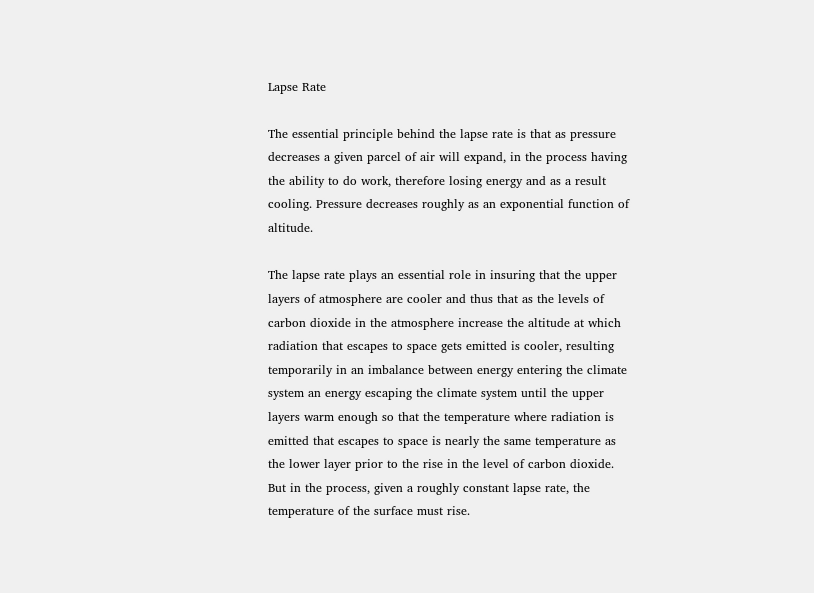Lapse Rate

The essential principle behind the lapse rate is that as pressure decreases a given parcel of air will expand, in the process having the ability to do work, therefore losing energy and as a result cooling. Pressure decreases roughly as an exponential function of altitude.

The lapse rate plays an essential role in insuring that the upper layers of atmosphere are cooler and thus that as the levels of carbon dioxide in the atmosphere increase the altitude at which radiation that escapes to space gets emitted is cooler, resulting temporarily in an imbalance between energy entering the climate system an energy escaping the climate system until the upper layers warm enough so that the temperature where radiation is emitted that escapes to space is nearly the same temperature as the lower layer prior to the rise in the level of carbon dioxide. But in the process, given a roughly constant lapse rate, the temperature of the surface must rise.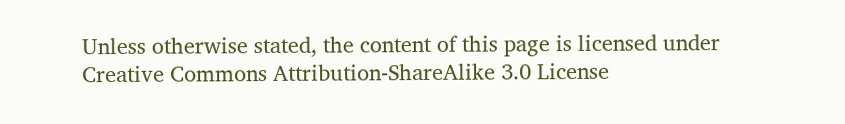Unless otherwise stated, the content of this page is licensed under Creative Commons Attribution-ShareAlike 3.0 License